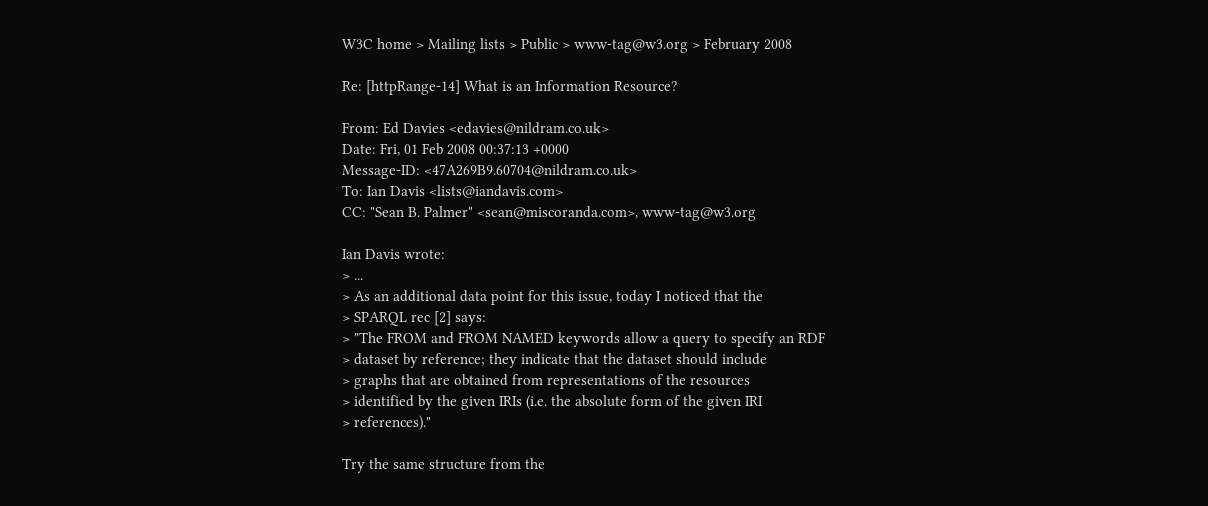W3C home > Mailing lists > Public > www-tag@w3.org > February 2008

Re: [httpRange-14] What is an Information Resource?

From: Ed Davies <edavies@nildram.co.uk>
Date: Fri, 01 Feb 2008 00:37:13 +0000
Message-ID: <47A269B9.60704@nildram.co.uk>
To: Ian Davis <lists@iandavis.com>
CC: "Sean B. Palmer" <sean@miscoranda.com>, www-tag@w3.org

Ian Davis wrote:
> ...
> As an additional data point for this issue, today I noticed that the
> SPARQL rec [2] says:
> "The FROM and FROM NAMED keywords allow a query to specify an RDF
> dataset by reference; they indicate that the dataset should include
> graphs that are obtained from representations of the resources
> identified by the given IRIs (i.e. the absolute form of the given IRI
> references)."

Try the same structure from the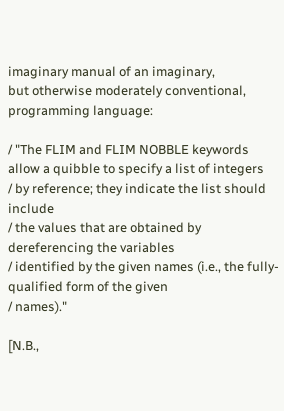imaginary manual of an imaginary,
but otherwise moderately conventional, programming language:

/ "The FLIM and FLIM NOBBLE keywords allow a quibble to specify a list of integers
/ by reference; they indicate the list should include
/ the values that are obtained by dereferencing the variables
/ identified by the given names (i.e., the fully-qualified form of the given
/ names)."

[N.B.,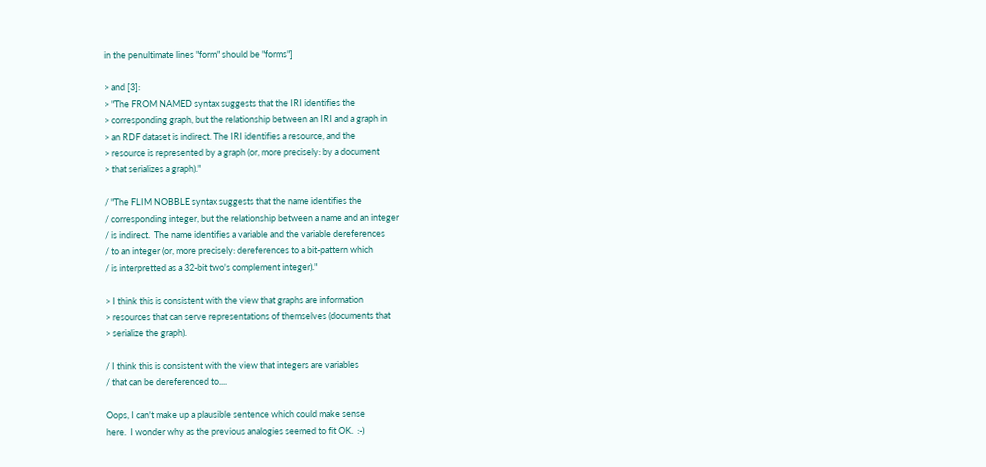in the penultimate lines "form" should be "forms"]

> and [3]:
> "The FROM NAMED syntax suggests that the IRI identifies the
> corresponding graph, but the relationship between an IRI and a graph in
> an RDF dataset is indirect. The IRI identifies a resource, and the
> resource is represented by a graph (or, more precisely: by a document
> that serializes a graph)."

/ "The FLIM NOBBLE syntax suggests that the name identifies the
/ corresponding integer, but the relationship between a name and an integer
/ is indirect.  The name identifies a variable and the variable dereferences
/ to an integer (or, more precisely: dereferences to a bit-pattern which
/ is interpretted as a 32-bit two's complement integer)."

> I think this is consistent with the view that graphs are information
> resources that can serve representations of themselves (documents that
> serialize the graph).

/ I think this is consistent with the view that integers are variables
/ that can be dereferenced to....

Oops, I can't make up a plausible sentence which could make sense
here.  I wonder why as the previous analogies seemed to fit OK.  :-)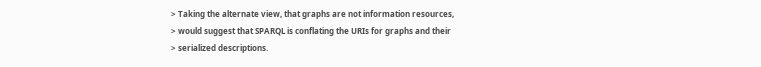> Taking the alternate view, that graphs are not information resources,
> would suggest that SPARQL is conflating the URIs for graphs and their
> serialized descriptions.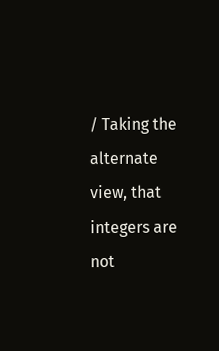/ Taking the alternate view, that integers are not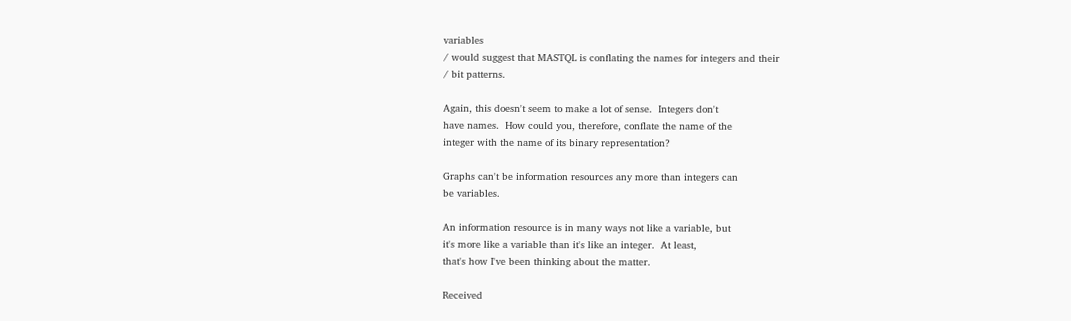variables
/ would suggest that MASTQL is conflating the names for integers and their
/ bit patterns.

Again, this doesn't seem to make a lot of sense.  Integers don't
have names.  How could you, therefore, conflate the name of the
integer with the name of its binary representation?

Graphs can't be information resources any more than integers can
be variables.

An information resource is in many ways not like a variable, but
it's more like a variable than it's like an integer.  At least,
that's how I've been thinking about the matter.

Received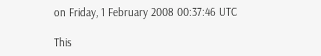on Friday, 1 February 2008 00:37:46 UTC

This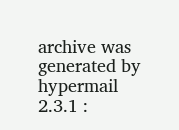archive was generated by hypermail 2.3.1 :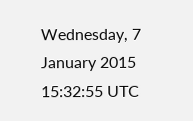Wednesday, 7 January 2015 15:32:55 UTC